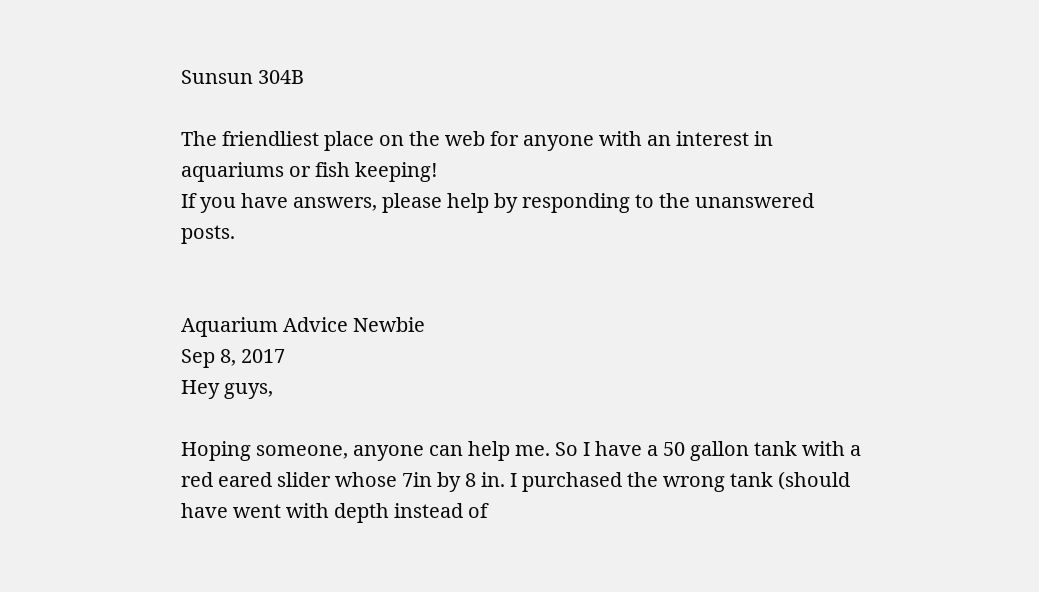Sunsun 304B

The friendliest place on the web for anyone with an interest in aquariums or fish keeping!
If you have answers, please help by responding to the unanswered posts.


Aquarium Advice Newbie
Sep 8, 2017
Hey guys,

Hoping someone, anyone can help me. So I have a 50 gallon tank with a red eared slider whose 7in by 8 in. I purchased the wrong tank (should have went with depth instead of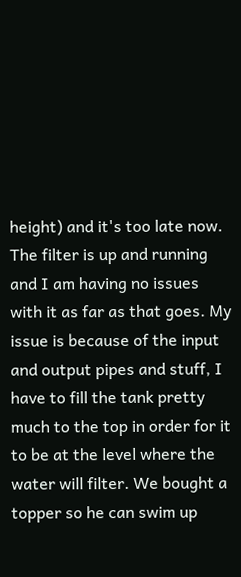height) and it's too late now. The filter is up and running and I am having no issues with it as far as that goes. My issue is because of the input and output pipes and stuff, I have to fill the tank pretty much to the top in order for it to be at the level where the water will filter. We bought a topper so he can swim up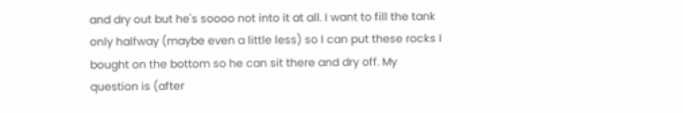and dry out but he's soooo not into it at all. I want to fill the tank only halfway (maybe even a little less) so I can put these rocks I bought on the bottom so he can sit there and dry off. My question is (after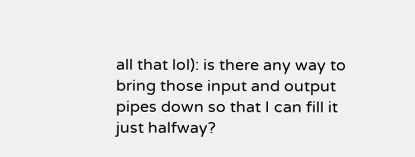all that lol): is there any way to bring those input and output pipes down so that I can fill it just halfway?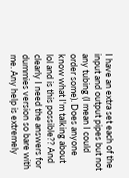I have an extra set each of the input and output pipes but not any tubing (I mean I could order some). Does anyone know what I'm talking about lol and is this possible?? And clearly I need the answers for dummies version so bare with me. Any help is extremely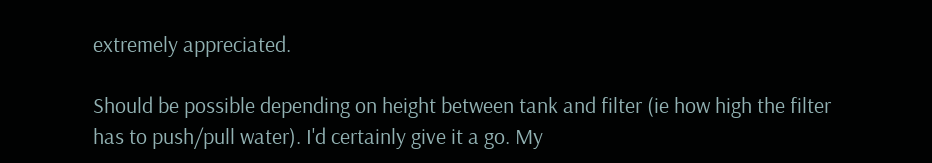extremely appreciated.

Should be possible depending on height between tank and filter (ie how high the filter has to push/pull water). I'd certainly give it a go. My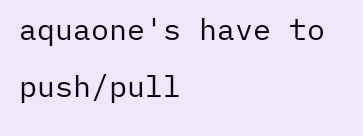aquaone's have to push/pull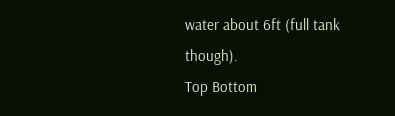water about 6ft (full tank though).
Top Bottom